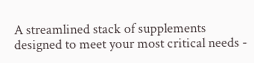A streamlined stack of supplements designed to meet your most critical needs -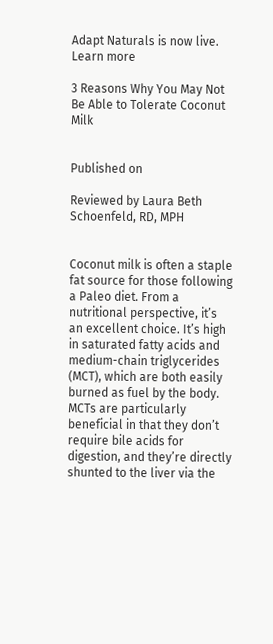Adapt Naturals is now live. Learn more

3 Reasons Why You May Not Be Able to Tolerate Coconut Milk


Published on

Reviewed by Laura Beth Schoenfeld, RD, MPH


Coconut milk is often a staple fat source for those following a Paleo diet. From a nutritional perspective, it’s an excellent choice. It’s high in saturated fatty acids and medium-chain triglycerides (MCT), which are both easily burned as fuel by the body. MCTs are particularly beneficial in that they don’t require bile acids for digestion, and they’re directly shunted to the liver via the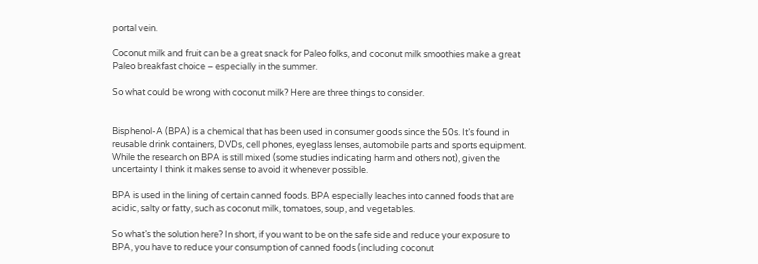portal vein.

Coconut milk and fruit can be a great snack for Paleo folks, and coconut milk smoothies make a great Paleo breakfast choice – especially in the summer.

So what could be wrong with coconut milk? Here are three things to consider.


Bisphenol-A (BPA) is a chemical that has been used in consumer goods since the 50s. It’s found in reusable drink containers, DVDs, cell phones, eyeglass lenses, automobile parts and sports equipment. While the research on BPA is still mixed (some studies indicating harm and others not), given the uncertainty I think it makes sense to avoid it whenever possible.

BPA is used in the lining of certain canned foods. BPA especially leaches into canned foods that are acidic, salty or fatty, such as coconut milk, tomatoes, soup, and vegetables.

So what’s the solution here? In short, if you want to be on the safe side and reduce your exposure to BPA, you have to reduce your consumption of canned foods (including coconut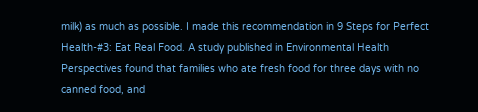milk) as much as possible. I made this recommendation in 9 Steps for Perfect Health-#3: Eat Real Food. A study published in Environmental Health Perspectives found that families who ate fresh food for three days with no canned food, and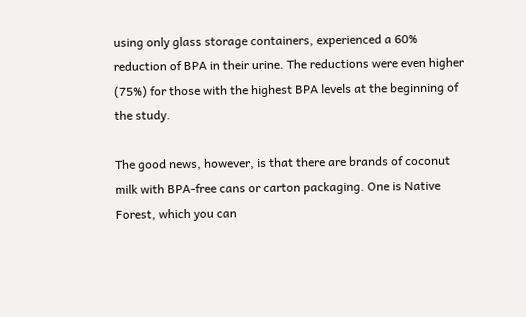using only glass storage containers, experienced a 60% reduction of BPA in their urine. The reductions were even higher (75%) for those with the highest BPA levels at the beginning of the study.

The good news, however, is that there are brands of coconut milk with BPA-free cans or carton packaging. One is Native Forest, which you can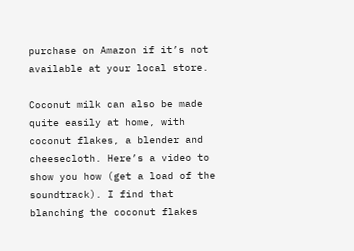purchase on Amazon if it’s not available at your local store.

Coconut milk can also be made quite easily at home, with coconut flakes, a blender and cheesecloth. Here’s a video to show you how (get a load of the soundtrack). I find that blanching the coconut flakes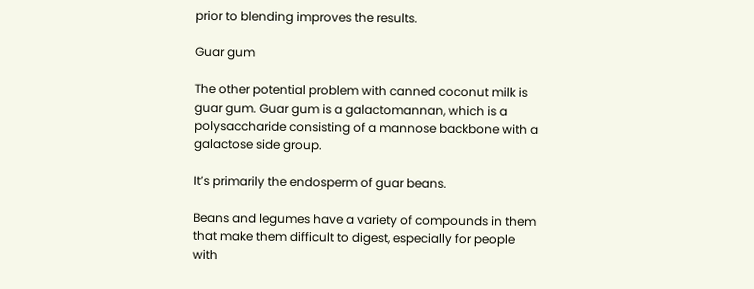prior to blending improves the results.

Guar gum

The other potential problem with canned coconut milk is guar gum. Guar gum is a galactomannan, which is a polysaccharide consisting of a mannose backbone with a galactose side group.

It’s primarily the endosperm of guar beans.

Beans and legumes have a variety of compounds in them that make them difficult to digest, especially for people with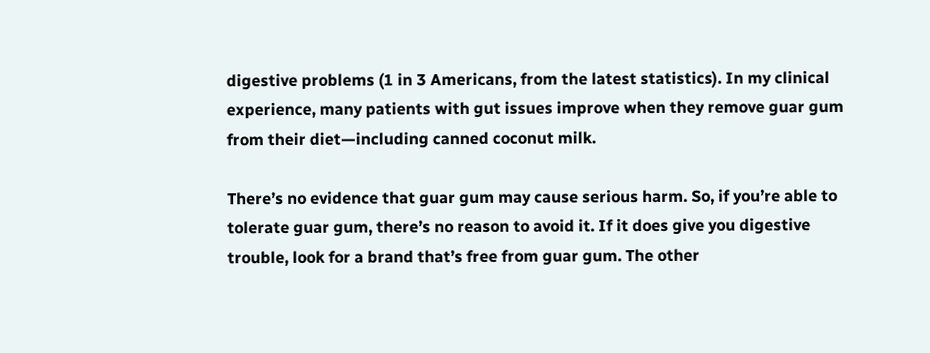digestive problems (1 in 3 Americans, from the latest statistics). In my clinical experience, many patients with gut issues improve when they remove guar gum from their diet—including canned coconut milk.

There’s no evidence that guar gum may cause serious harm. So, if you’re able to tolerate guar gum, there’s no reason to avoid it. If it does give you digestive trouble, look for a brand that’s free from guar gum. The other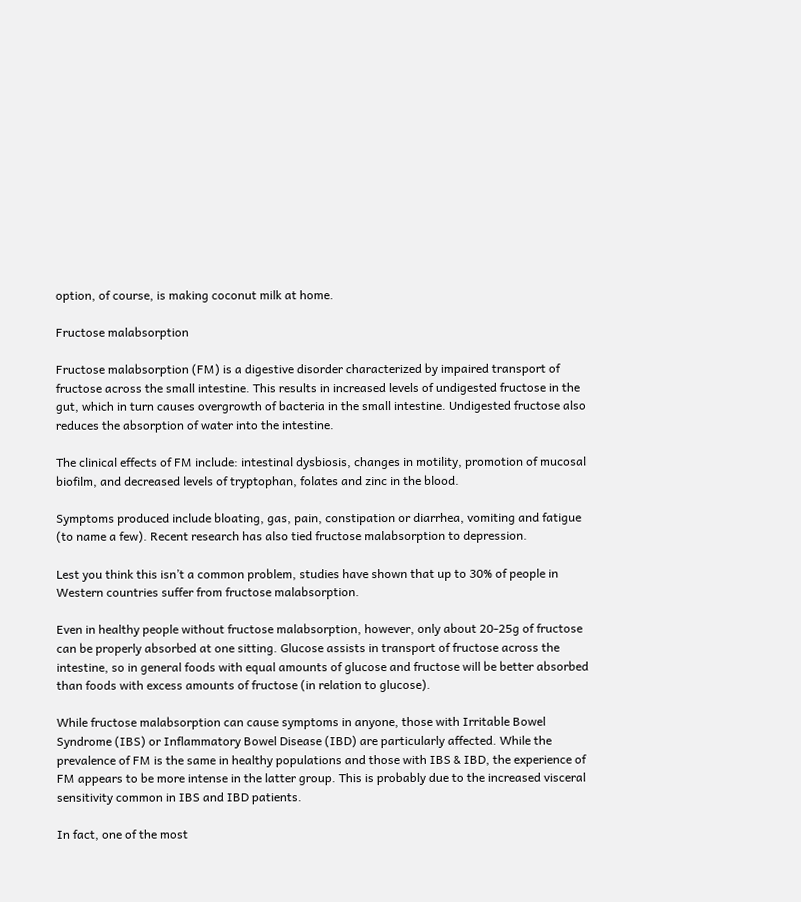option, of course, is making coconut milk at home.

Fructose malabsorption

Fructose malabsorption (FM) is a digestive disorder characterized by impaired transport of fructose across the small intestine. This results in increased levels of undigested fructose in the gut, which in turn causes overgrowth of bacteria in the small intestine. Undigested fructose also reduces the absorption of water into the intestine.

The clinical effects of FM include: intestinal dysbiosis, changes in motility, promotion of mucosal biofilm, and decreased levels of tryptophan, folates and zinc in the blood.

Symptoms produced include bloating, gas, pain, constipation or diarrhea, vomiting and fatigue (to name a few). Recent research has also tied fructose malabsorption to depression.

Lest you think this isn’t a common problem, studies have shown that up to 30% of people in Western countries suffer from fructose malabsorption.

Even in healthy people without fructose malabsorption, however, only about 20-25g of fructose can be properly absorbed at one sitting. Glucose assists in transport of fructose across the intestine, so in general foods with equal amounts of glucose and fructose will be better absorbed than foods with excess amounts of fructose (in relation to glucose).

While fructose malabsorption can cause symptoms in anyone, those with Irritable Bowel Syndrome (IBS) or Inflammatory Bowel Disease (IBD) are particularly affected. While the prevalence of FM is the same in healthy populations and those with IBS & IBD, the experience of FM appears to be more intense in the latter group. This is probably due to the increased visceral sensitivity common in IBS and IBD patients.

In fact, one of the most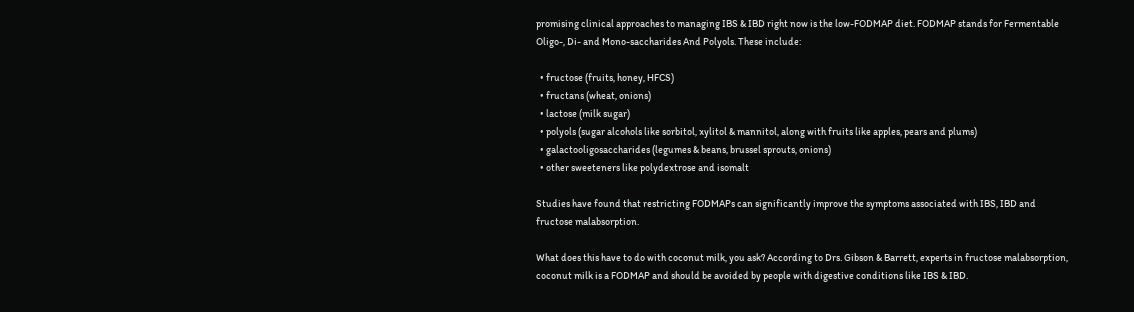promising clinical approaches to managing IBS & IBD right now is the low-FODMAP diet. FODMAP stands for Fermentable Oligo-, Di- and Mono-saccharides And Polyols. These include:

  • fructose (fruits, honey, HFCS)
  • fructans (wheat, onions)
  • lactose (milk sugar)
  • polyols (sugar alcohols like sorbitol, xylitol & mannitol, along with fruits like apples, pears and plums)
  • galactooligosaccharides (legumes & beans, brussel sprouts, onions)
  • other sweeteners like polydextrose and isomalt

Studies have found that restricting FODMAPs can significantly improve the symptoms associated with IBS, IBD and fructose malabsorption.

What does this have to do with coconut milk, you ask? According to Drs. Gibson & Barrett, experts in fructose malabsorption, coconut milk is a FODMAP and should be avoided by people with digestive conditions like IBS & IBD.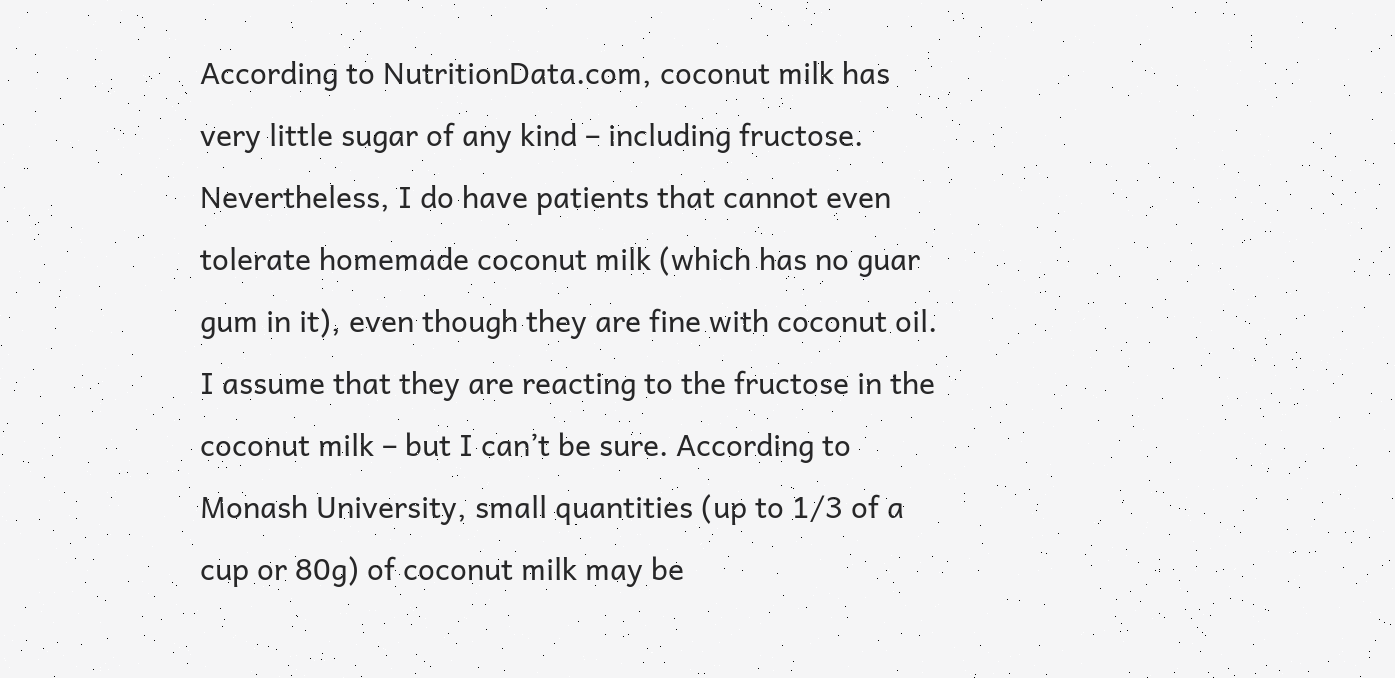According to NutritionData.com, coconut milk has very little sugar of any kind – including fructose. Nevertheless, I do have patients that cannot even tolerate homemade coconut milk (which has no guar gum in it), even though they are fine with coconut oil. I assume that they are reacting to the fructose in the coconut milk – but I can’t be sure. According to Monash University, small quantities (up to 1/3 of a cup or 80g) of coconut milk may be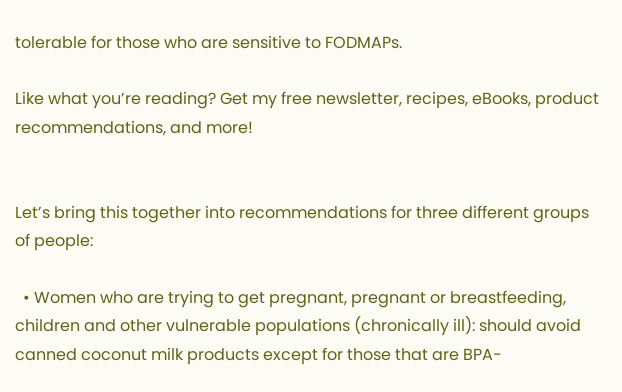tolerable for those who are sensitive to FODMAPs.

Like what you’re reading? Get my free newsletter, recipes, eBooks, product recommendations, and more!


Let’s bring this together into recommendations for three different groups of people:

  • Women who are trying to get pregnant, pregnant or breastfeeding, children and other vulnerable populations (chronically ill): should avoid canned coconut milk products except for those that are BPA-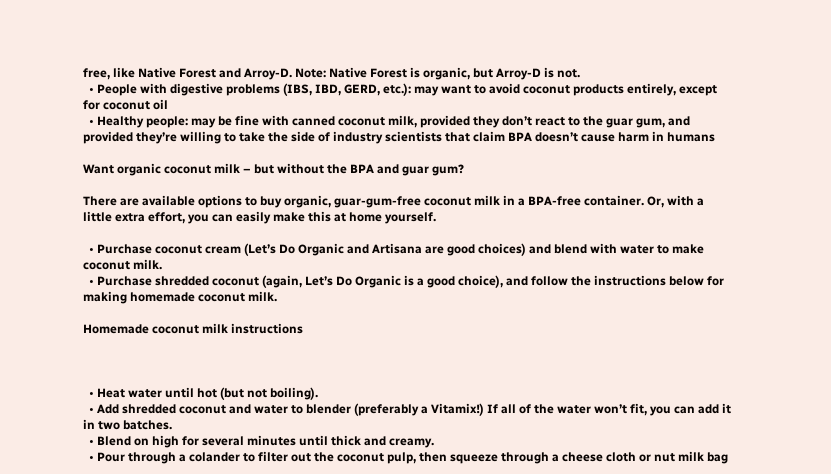free, like Native Forest and Arroy-D. Note: Native Forest is organic, but Arroy-D is not.
  • People with digestive problems (IBS, IBD, GERD, etc.): may want to avoid coconut products entirely, except for coconut oil
  • Healthy people: may be fine with canned coconut milk, provided they don’t react to the guar gum, and provided they’re willing to take the side of industry scientists that claim BPA doesn’t cause harm in humans

Want organic coconut milk – but without the BPA and guar gum?

There are available options to buy organic, guar-gum-free coconut milk in a BPA-free container. Or, with a little extra effort, you can easily make this at home yourself.

  • Purchase coconut cream (Let’s Do Organic and Artisana are good choices) and blend with water to make coconut milk.
  • Purchase shredded coconut (again, Let’s Do Organic is a good choice), and follow the instructions below for making homemade coconut milk.

Homemade coconut milk instructions



  • Heat water until hot (but not boiling).
  • Add shredded coconut and water to blender (preferably a Vitamix!) If all of the water won’t fit, you can add it in two batches.
  • Blend on high for several minutes until thick and creamy.
  • Pour through a colander to filter out the coconut pulp, then squeeze through a cheese cloth or nut milk bag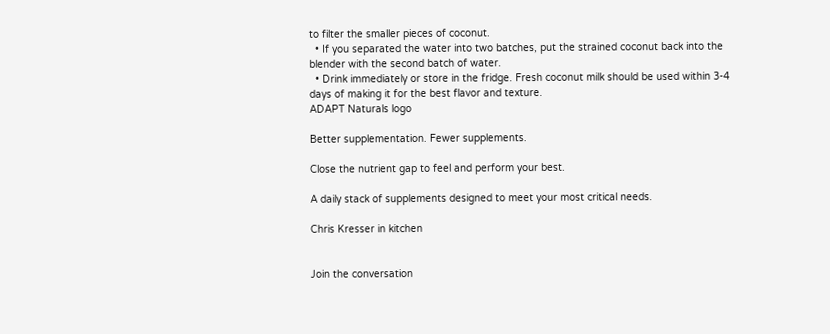to filter the smaller pieces of coconut.
  • If you separated the water into two batches, put the strained coconut back into the blender with the second batch of water.
  • Drink immediately or store in the fridge. Fresh coconut milk should be used within 3-4 days of making it for the best flavor and texture.
ADAPT Naturals logo

Better supplementation. Fewer supplements.

Close the nutrient gap to feel and perform your best.

A daily stack of supplements designed to meet your most critical needs.

Chris Kresser in kitchen


Join the conversation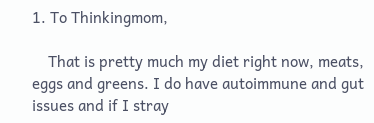1. To Thinkingmom,

    That is pretty much my diet right now, meats, eggs and greens. I do have autoimmune and gut issues and if I stray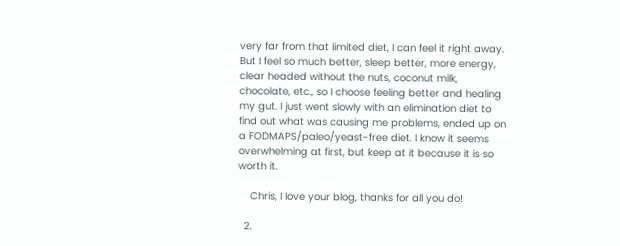very far from that limited diet, I can feel it right away. But I feel so much better, sleep better, more energy, clear headed without the nuts, coconut milk, chocolate, etc., so I choose feeling better and healing my gut. I just went slowly with an elimination diet to find out what was causing me problems, ended up on a FODMAPS/paleo/yeast-free diet. I know it seems overwhelming at first, but keep at it because it is so worth it.

    Chris, I love your blog, thanks for all you do!

  2.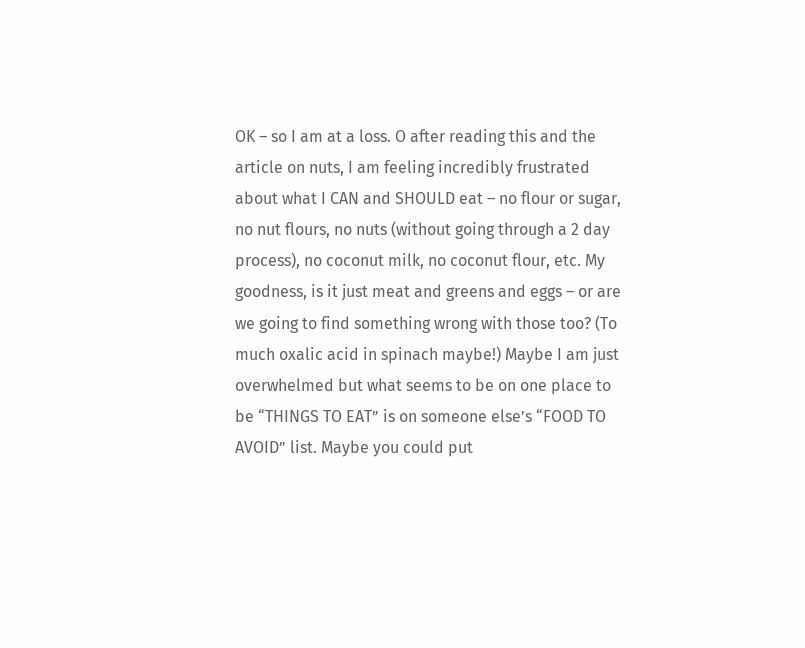OK – so I am at a loss. O after reading this and the article on nuts, I am feeling incredibly frustrated about what I CAN and SHOULD eat – no flour or sugar, no nut flours, no nuts (without going through a 2 day process), no coconut milk, no coconut flour, etc. My goodness, is it just meat and greens and eggs – or are we going to find something wrong with those too? (To much oxalic acid in spinach maybe!) Maybe I am just overwhelmed but what seems to be on one place to be “THINGS TO EAT” is on someone else’s “FOOD TO AVOID” list. Maybe you could put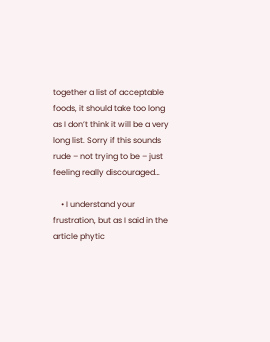together a list of acceptable foods, it should take too long as I don’t think it will be a very long list. Sorry if this sounds rude – not trying to be – just feeling really discouraged…

    • I understand your frustration, but as I said in the article phytic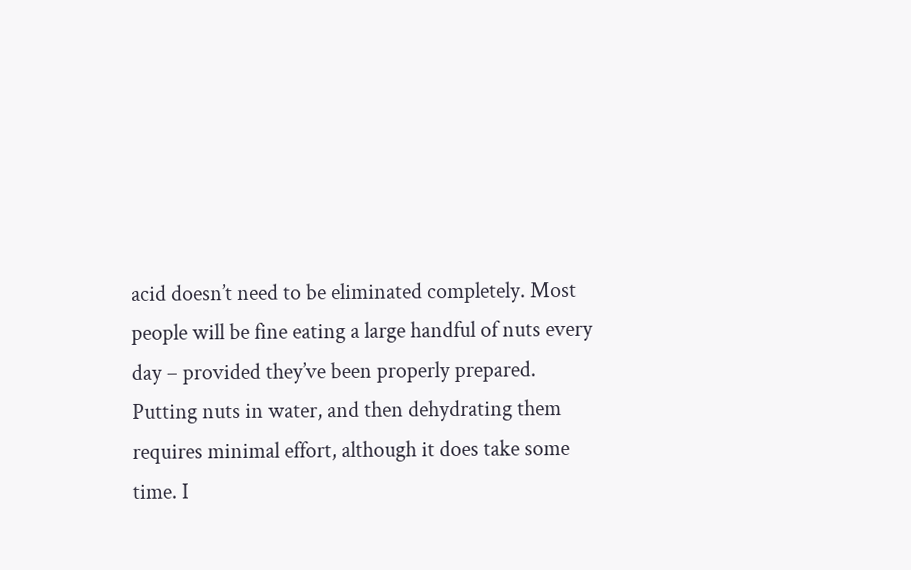acid doesn’t need to be eliminated completely. Most people will be fine eating a large handful of nuts every day – provided they’ve been properly prepared. Putting nuts in water, and then dehydrating them requires minimal effort, although it does take some time. I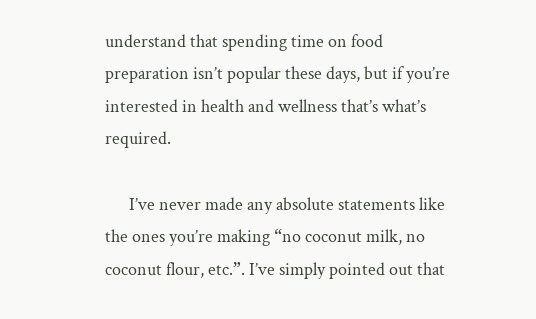understand that spending time on food preparation isn’t popular these days, but if you’re interested in health and wellness that’s what’s required.

      I’ve never made any absolute statements like the ones you’re making “no coconut milk, no coconut flour, etc.”. I’ve simply pointed out that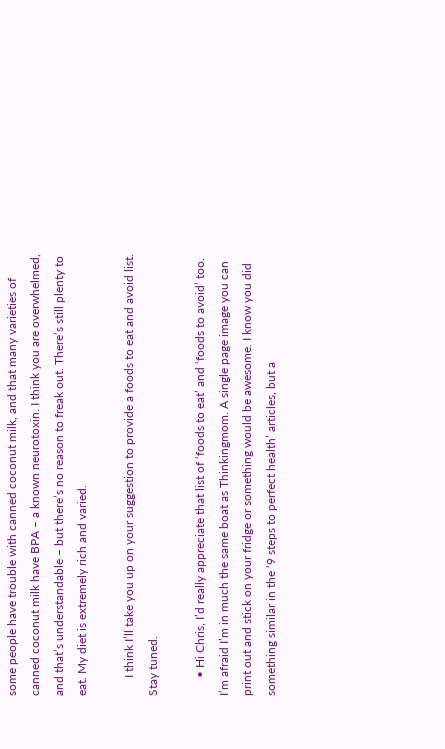some people have trouble with canned coconut milk, and that many varieties of canned coconut milk have BPA – a known neurotoxin. I think you are overwhelmed, and that’s understandable – but there’s no reason to freak out. There’s still plenty to eat. My diet is extremely rich and varied.

      I think I’ll take you up on your suggestion to provide a foods to eat and avoid list. Stay tuned.

      • Hi Chris, I’d really appreciate that list of ‘foods to eat’ and ‘foods to avoid’ too. I’m afraid I’m in much the same boat as Thinkingmom. A single page image you can print out and stick on your fridge or something would be awesome. I know you did something similar in the ‘9 steps to perfect health’ articles, but a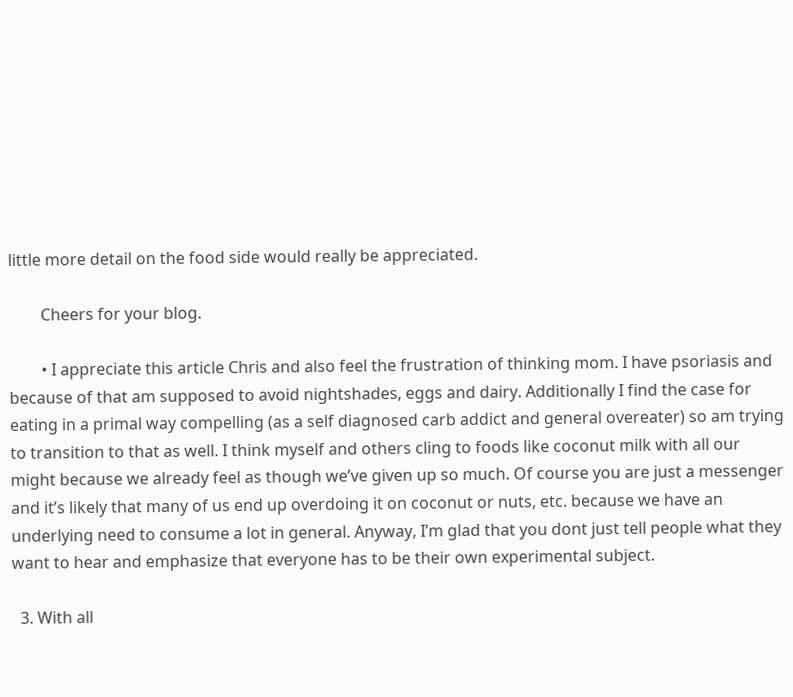little more detail on the food side would really be appreciated.

        Cheers for your blog.

        • I appreciate this article Chris and also feel the frustration of thinking mom. I have psoriasis and because of that am supposed to avoid nightshades, eggs and dairy. Additionally I find the case for eating in a primal way compelling (as a self diagnosed carb addict and general overeater) so am trying to transition to that as well. I think myself and others cling to foods like coconut milk with all our might because we already feel as though we’ve given up so much. Of course you are just a messenger and it’s likely that many of us end up overdoing it on coconut or nuts, etc. because we have an underlying need to consume a lot in general. Anyway, I’m glad that you dont just tell people what they want to hear and emphasize that everyone has to be their own experimental subject.

  3. With all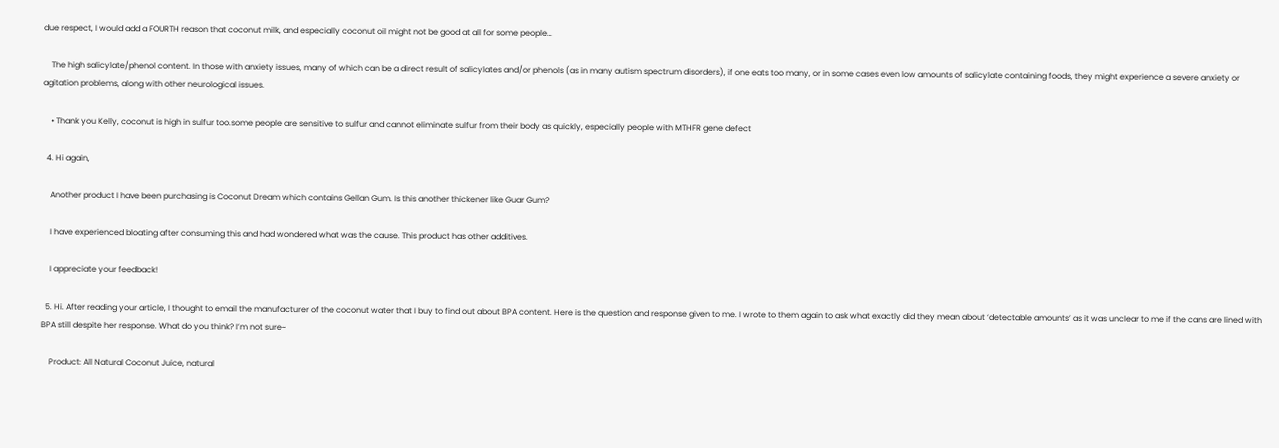due respect, I would add a FOURTH reason that coconut milk, and especially coconut oil might not be good at all for some people…

    The high salicylate/phenol content. In those with anxiety issues, many of which can be a direct result of salicylates and/or phenols (as in many autism spectrum disorders), if one eats too many, or in some cases even low amounts of salicylate containing foods, they might experience a severe anxiety or agitation problems, along with other neurological issues.

    • Thank you Kelly, coconut is high in sulfur too.some people are sensitive to sulfur and cannot eliminate sulfur from their body as quickly, especially people with MTHFR gene defect

  4. Hi again,

    Another product I have been purchasing is Coconut Dream which contains Gellan Gum. Is this another thickener like Guar Gum?

    I have experienced bloating after consuming this and had wondered what was the cause. This product has other additives.

    I appreciate your feedback!

  5. Hi. After reading your article, I thought to email the manufacturer of the coconut water that I buy to find out about BPA content. Here is the question and response given to me. I wrote to them again to ask what exactly did they mean about ‘detectable amounts’ as it was unclear to me if the cans are lined with BPA still despite her response. What do you think? I’m not sure~

    Product: All Natural Coconut Juice, natural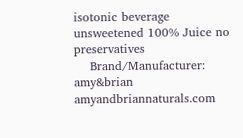isotonic beverage unsweetened 100% Juice no preservatives
    Brand/Manufacturer: amy&brian amyandbriannaturals.com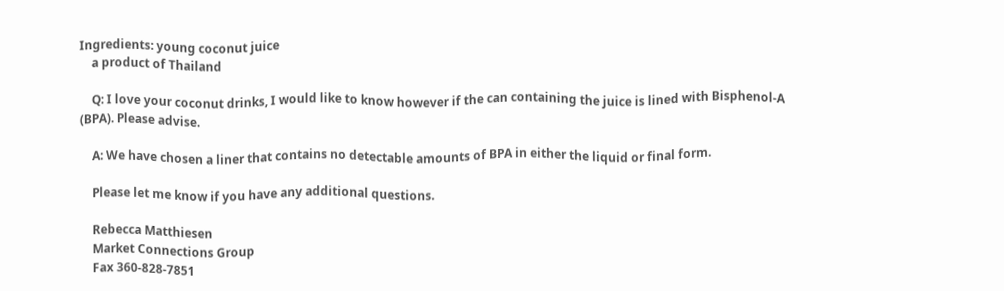Ingredients: young coconut juice
    a product of Thailand

    Q: I love your coconut drinks, I would like to know however if the can containing the juice is lined with Bisphenol-A (BPA). Please advise.

    A: We have chosen a liner that contains no detectable amounts of BPA in either the liquid or final form.

    Please let me know if you have any additional questions.

    Rebecca Matthiesen
    Market Connections Group
    Fax 360-828-7851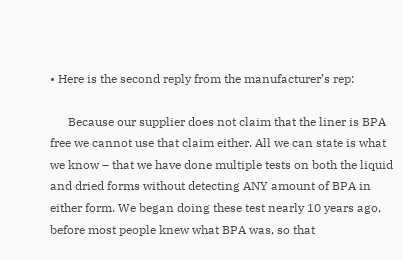• Here is the second reply from the manufacturer’s rep:

      Because our supplier does not claim that the liner is BPA free we cannot use that claim either. All we can state is what we know – that we have done multiple tests on both the liquid and dried forms without detecting ANY amount of BPA in either form. We began doing these test nearly 10 years ago, before most people knew what BPA was, so that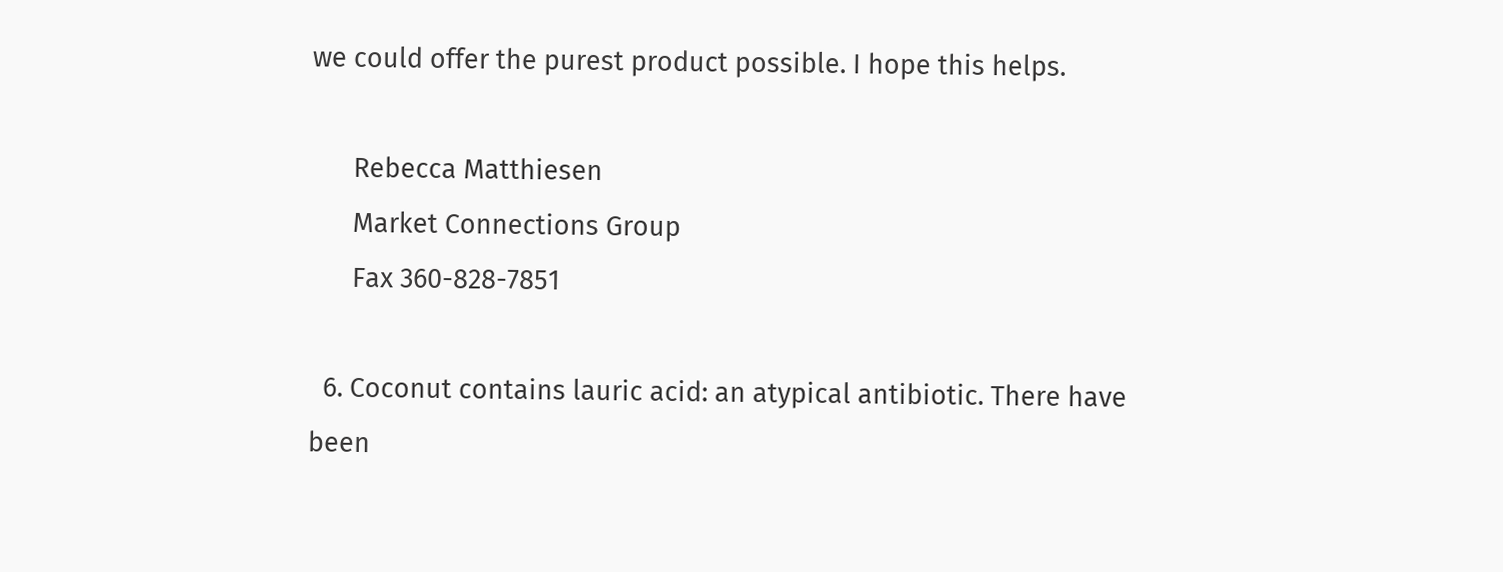we could offer the purest product possible. I hope this helps.

      Rebecca Matthiesen
      Market Connections Group
      Fax 360-828-7851

  6. Coconut contains lauric acid: an atypical antibiotic. There have been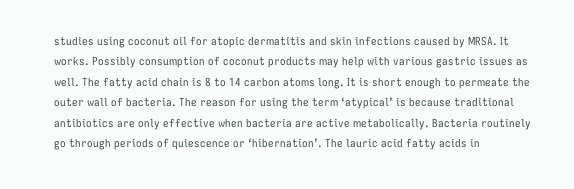studies using coconut oil for atopic dermatitis and skin infections caused by MRSA. It works. Possibly consumption of coconut products may help with various gastric issues as well. The fatty acid chain is 8 to 14 carbon atoms long. It is short enough to permeate the outer wall of bacteria. The reason for using the term ‘atypical’ is because traditional antibiotics are only effective when bacteria are active metabolically. Bacteria routinely go through periods of quiescence or ‘hibernation’. The lauric acid fatty acids in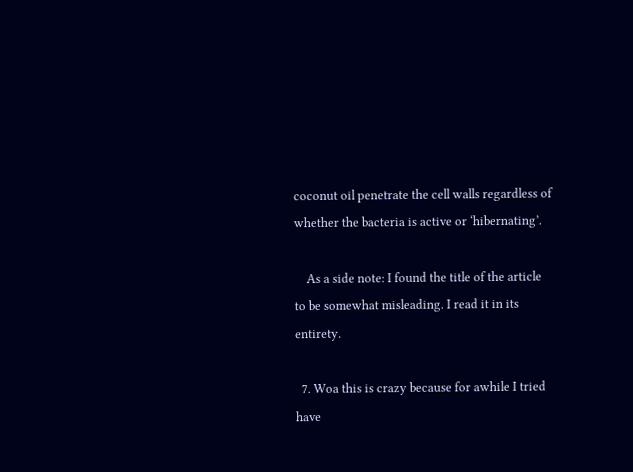coconut oil penetrate the cell walls regardless of whether the bacteria is active or ‘hibernating’.

    As a side note: I found the title of the article to be somewhat misleading. I read it in its entirety.

  7. Woa this is crazy because for awhile I tried have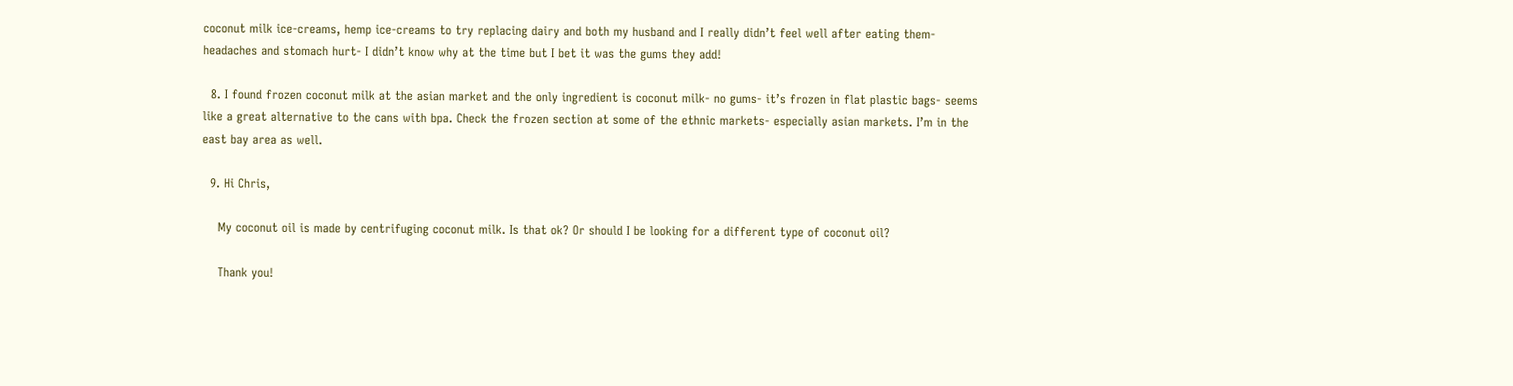coconut milk ice-creams, hemp ice-creams to try replacing dairy and both my husband and I really didn’t feel well after eating them- headaches and stomach hurt- I didn’t know why at the time but I bet it was the gums they add!

  8. I found frozen coconut milk at the asian market and the only ingredient is coconut milk- no gums- it’s frozen in flat plastic bags- seems like a great alternative to the cans with bpa. Check the frozen section at some of the ethnic markets- especially asian markets. I’m in the east bay area as well.

  9. Hi Chris,

    My coconut oil is made by centrifuging coconut milk. Is that ok? Or should I be looking for a different type of coconut oil?

    Thank you!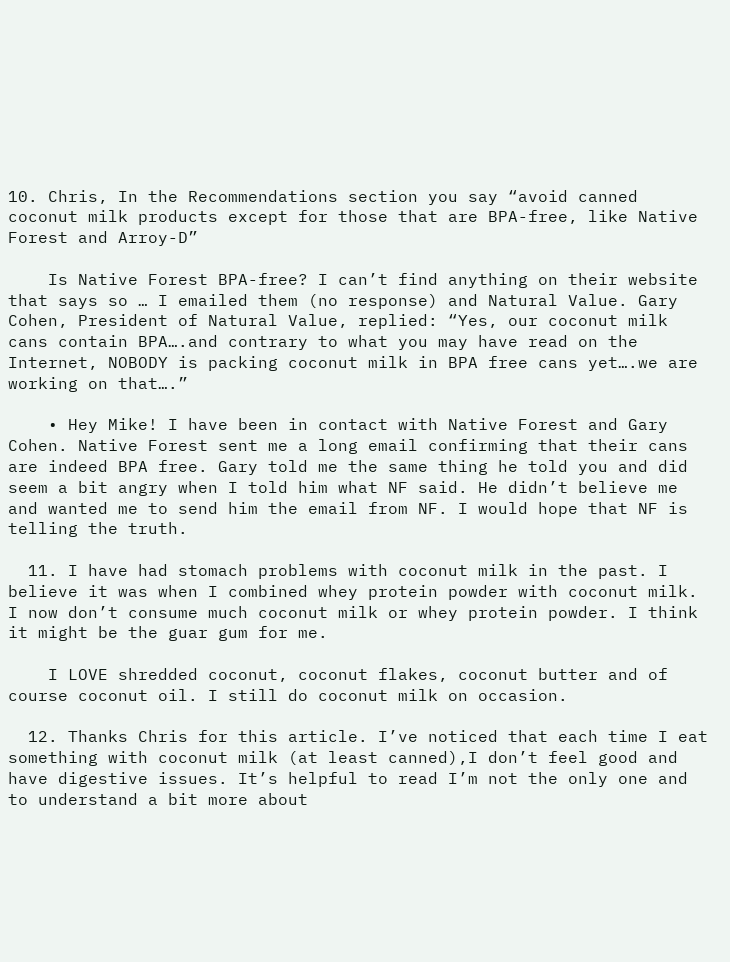10. Chris, In the Recommendations section you say “avoid canned coconut milk products except for those that are BPA-free, like Native Forest and Arroy-D”

    Is Native Forest BPA-free? I can’t find anything on their website that says so … I emailed them (no response) and Natural Value. Gary Cohen, President of Natural Value, replied: “Yes, our coconut milk cans contain BPA….and contrary to what you may have read on the Internet, NOBODY is packing coconut milk in BPA free cans yet….we are working on that….”

    • Hey Mike! I have been in contact with Native Forest and Gary Cohen. Native Forest sent me a long email confirming that their cans are indeed BPA free. Gary told me the same thing he told you and did seem a bit angry when I told him what NF said. He didn’t believe me and wanted me to send him the email from NF. I would hope that NF is telling the truth.

  11. I have had stomach problems with coconut milk in the past. I believe it was when I combined whey protein powder with coconut milk. I now don’t consume much coconut milk or whey protein powder. I think it might be the guar gum for me.

    I LOVE shredded coconut, coconut flakes, coconut butter and of course coconut oil. I still do coconut milk on occasion.

  12. Thanks Chris for this article. I’ve noticed that each time I eat something with coconut milk (at least canned),I don’t feel good and have digestive issues. It’s helpful to read I’m not the only one and to understand a bit more about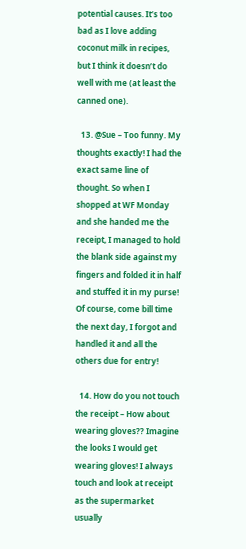potential causes. It’s too bad as I love adding coconut milk in recipes, but I think it doesn’t do well with me (at least the canned one).

  13. @Sue – Too funny. My thoughts exactly! I had the exact same line of thought. So when I shopped at WF Monday and she handed me the receipt, I managed to hold the blank side against my fingers and folded it in half and stuffed it in my purse! Of course, come bill time the next day, I forgot and handled it and all the others due for entry!

  14. How do you not touch the receipt – How about wearing gloves?? Imagine the looks I would get wearing gloves! I always touch and look at receipt as the supermarket usually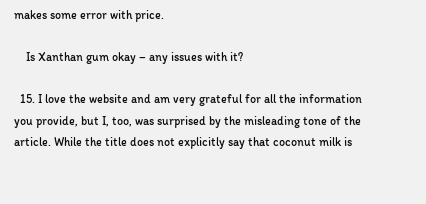makes some error with price.

    Is Xanthan gum okay – any issues with it?

  15. I love the website and am very grateful for all the information you provide, but I, too, was surprised by the misleading tone of the article. While the title does not explicitly say that coconut milk is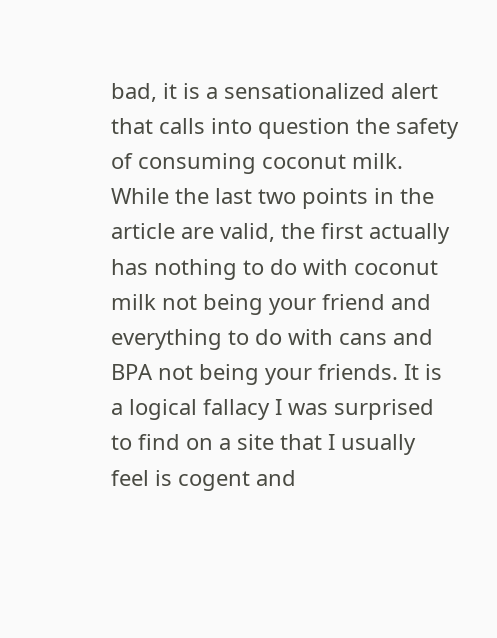bad, it is a sensationalized alert that calls into question the safety of consuming coconut milk. While the last two points in the article are valid, the first actually has nothing to do with coconut milk not being your friend and everything to do with cans and BPA not being your friends. It is a logical fallacy I was surprised to find on a site that I usually feel is cogent and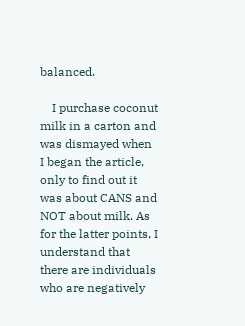balanced.

    I purchase coconut milk in a carton and was dismayed when I began the article, only to find out it was about CANS and NOT about milk. As for the latter points, I understand that there are individuals who are negatively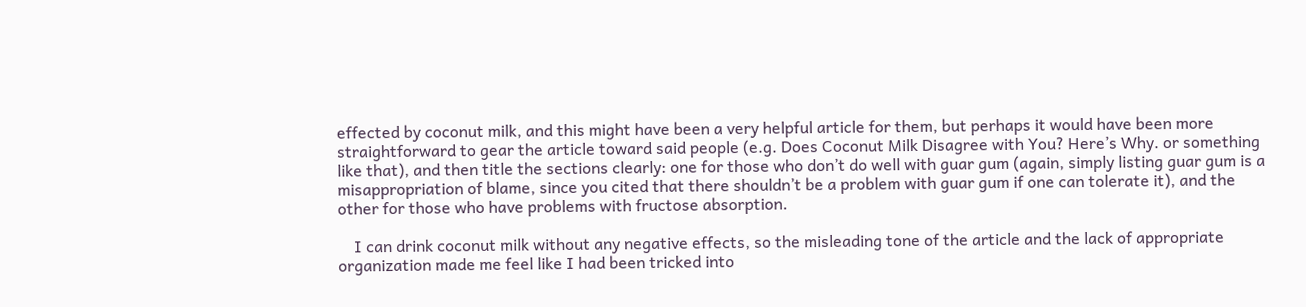effected by coconut milk, and this might have been a very helpful article for them, but perhaps it would have been more straightforward to gear the article toward said people (e.g. Does Coconut Milk Disagree with You? Here’s Why. or something like that), and then title the sections clearly: one for those who don’t do well with guar gum (again, simply listing guar gum is a misappropriation of blame, since you cited that there shouldn’t be a problem with guar gum if one can tolerate it), and the other for those who have problems with fructose absorption.

    I can drink coconut milk without any negative effects, so the misleading tone of the article and the lack of appropriate organization made me feel like I had been tricked into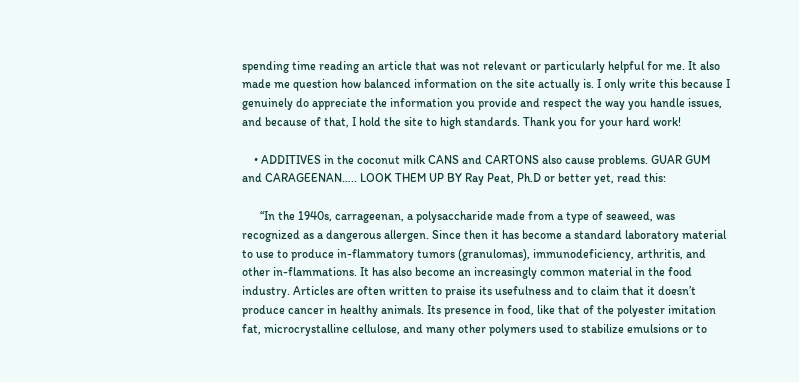spending time reading an article that was not relevant or particularly helpful for me. It also made me question how balanced information on the site actually is. I only write this because I genuinely do appreciate the information you provide and respect the way you handle issues, and because of that, I hold the site to high standards. Thank you for your hard work!

    • ADDITIVES in the coconut milk CANS and CARTONS also cause problems. GUAR GUM and CARAGEENAN….. LOOK THEM UP BY Ray Peat, Ph.D or better yet, read this:

      “In the 1940s, carrageenan, a polysaccharide made from a type of seaweed, was recognized as a dangerous allergen. Since then it has become a standard laboratory material to use to produce in-flammatory tumors (granulomas), immunodeficiency, arthritis, and other in-flammations. It has also become an increasingly common material in the food industry. Articles are often written to praise its usefulness and to claim that it doesn’t produce cancer in healthy animals. Its presence in food, like that of the polyester imitation fat, microcrystalline cellulose, and many other polymers used to stabilize emulsions or to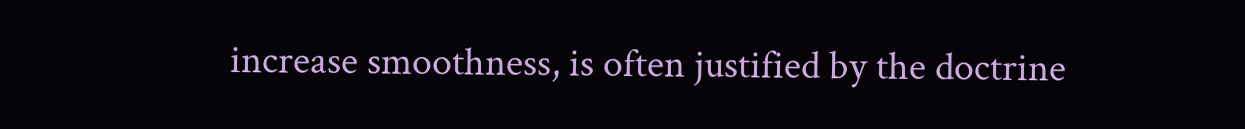increase smoothness, is often justified by the doctrine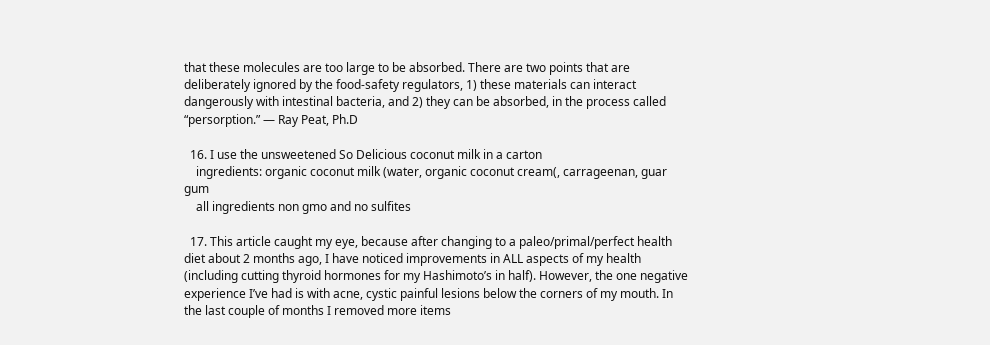that these molecules are too large to be absorbed. There are two points that are deliberately ignored by the food-safety regulators, 1) these materials can interact dangerously with intestinal bacteria, and 2) they can be absorbed, in the process called “persorption.” — Ray Peat, Ph.D

  16. I use the unsweetened So Delicious coconut milk in a carton
    ingredients: organic coconut milk (water, organic coconut cream(, carrageenan, guar gum
    all ingredients non gmo and no sulfites

  17. This article caught my eye, because after changing to a paleo/primal/perfect health diet about 2 months ago, I have noticed improvements in ALL aspects of my health (including cutting thyroid hormones for my Hashimoto’s in half). However, the one negative experience I’ve had is with acne, cystic painful lesions below the corners of my mouth. In the last couple of months I removed more items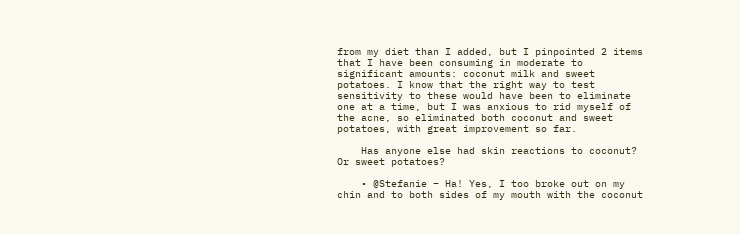from my diet than I added, but I pinpointed 2 items that I have been consuming in moderate to significant amounts: coconut milk and sweet potatoes. I know that the right way to test sensitivity to these would have been to eliminate one at a time, but I was anxious to rid myself of the acne, so eliminated both coconut and sweet potatoes, with great improvement so far.

    Has anyone else had skin reactions to coconut? Or sweet potatoes?

    • @Stefanie – Ha! Yes, I too broke out on my chin and to both sides of my mouth with the coconut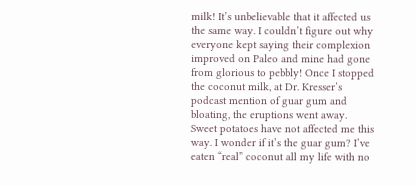milk! It’s unbelievable that it affected us the same way. I couldn’t figure out why everyone kept saying their complexion improved on Paleo and mine had gone from glorious to pebbly! Once I stopped the coconut milk, at Dr. Kresser’s podcast mention of guar gum and bloating, the eruptions went away. Sweet potatoes have not affected me this way. I wonder if it’s the guar gum? I’ve eaten “real” coconut all my life with no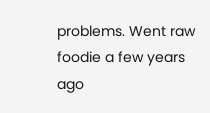problems. Went raw foodie a few years ago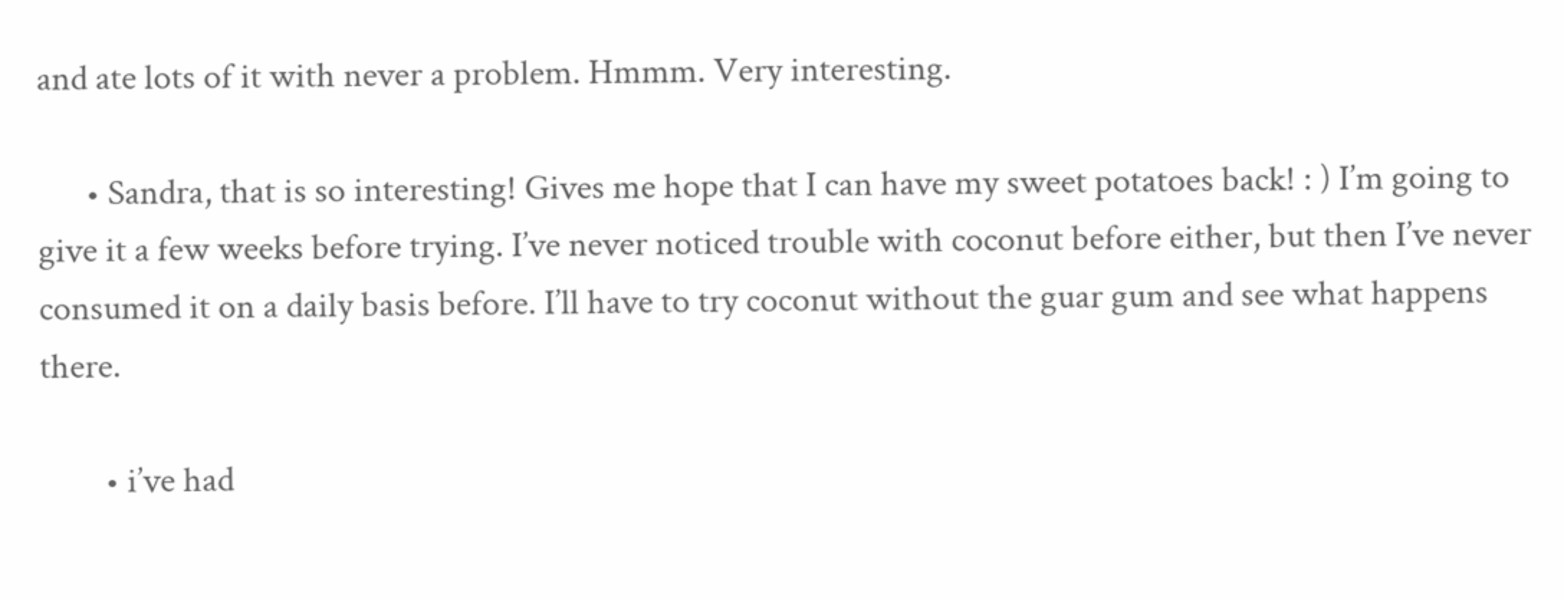and ate lots of it with never a problem. Hmmm. Very interesting.

      • Sandra, that is so interesting! Gives me hope that I can have my sweet potatoes back! : ) I’m going to give it a few weeks before trying. I’ve never noticed trouble with coconut before either, but then I’ve never consumed it on a daily basis before. I’ll have to try coconut without the guar gum and see what happens there.

        • i’ve had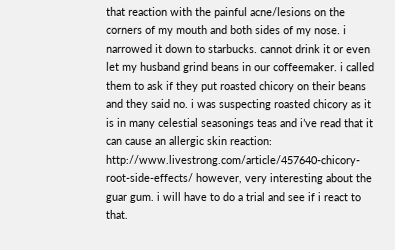that reaction with the painful acne/lesions on the corners of my mouth and both sides of my nose. i narrowed it down to starbucks. cannot drink it or even let my husband grind beans in our coffeemaker. i called them to ask if they put roasted chicory on their beans and they said no. i was suspecting roasted chicory as it is in many celestial seasonings teas and i’ve read that it can cause an allergic skin reaction: http://www.livestrong.com/article/457640-chicory-root-side-effects/ however, very interesting about the guar gum. i will have to do a trial and see if i react to that.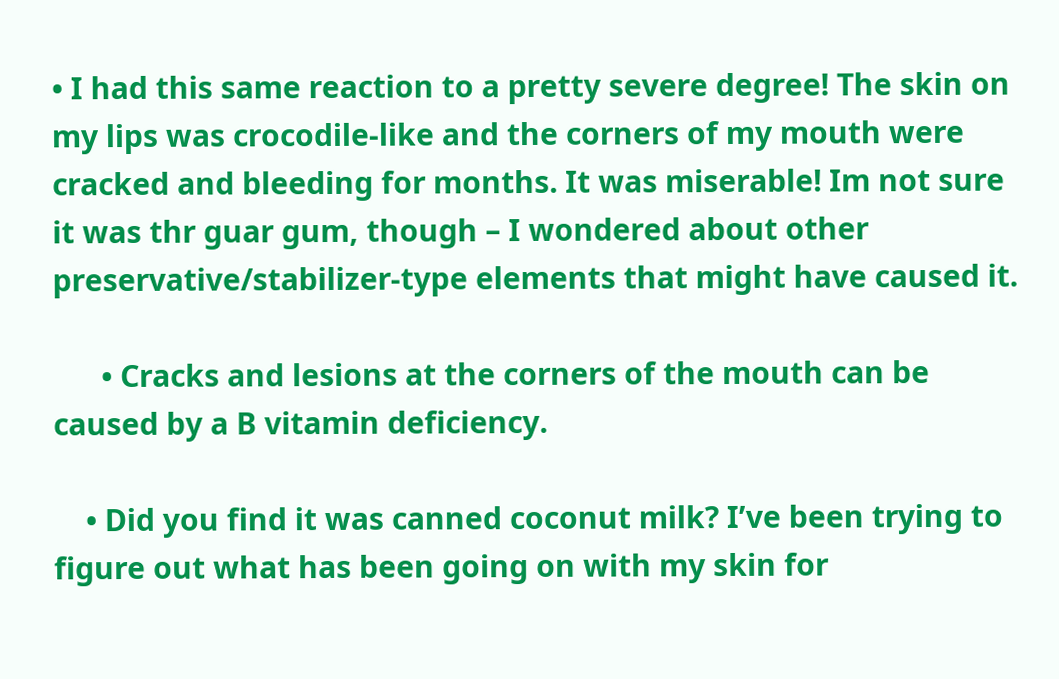• I had this same reaction to a pretty severe degree! The skin on my lips was crocodile-like and the corners of my mouth were cracked and bleeding for months. It was miserable! Im not sure it was thr guar gum, though – I wondered about other preservative/stabilizer-type elements that might have caused it.

      • Cracks and lesions at the corners of the mouth can be caused by a B vitamin deficiency.

    • Did you find it was canned coconut milk? I’ve been trying to figure out what has been going on with my skin for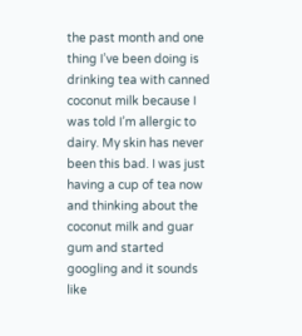the past month and one thing I’ve been doing is drinking tea with canned coconut milk because I was told I’m allergic to dairy. My skin has never been this bad. I was just having a cup of tea now and thinking about the coconut milk and guar gum and started googling and it sounds like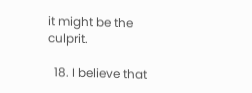it might be the culprit.

  18. I believe that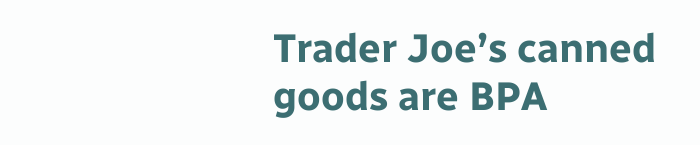Trader Joe’s canned goods are BPA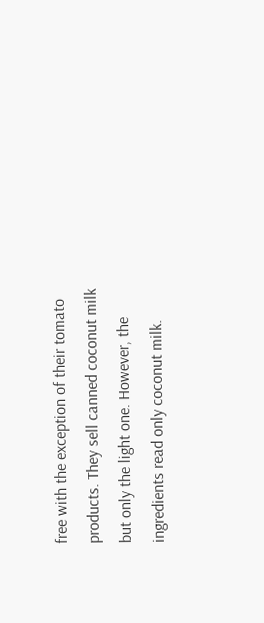free with the exception of their tomato products. They sell canned coconut milk but only the light one. However, the ingredients read only coconut milk.